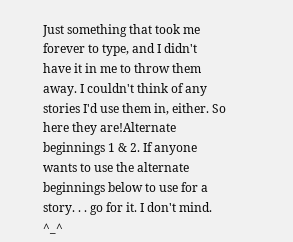Just something that took me forever to type, and I didn't have it in me to throw them away. I couldn't think of any stories I'd use them in, either. So here they are!Alternate beginnings 1 & 2. If anyone wants to use the alternate beginnings below to use for a story. . . go for it. I don't mind. ^_^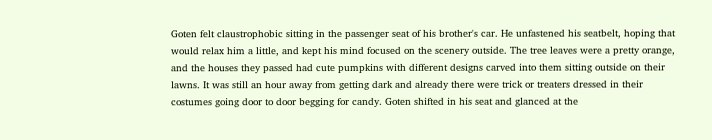Goten felt claustrophobic sitting in the passenger seat of his brother's car. He unfastened his seatbelt, hoping that would relax him a little, and kept his mind focused on the scenery outside. The tree leaves were a pretty orange, and the houses they passed had cute pumpkins with different designs carved into them sitting outside on their lawns. It was still an hour away from getting dark and already there were trick or treaters dressed in their costumes going door to door begging for candy. Goten shifted in his seat and glanced at the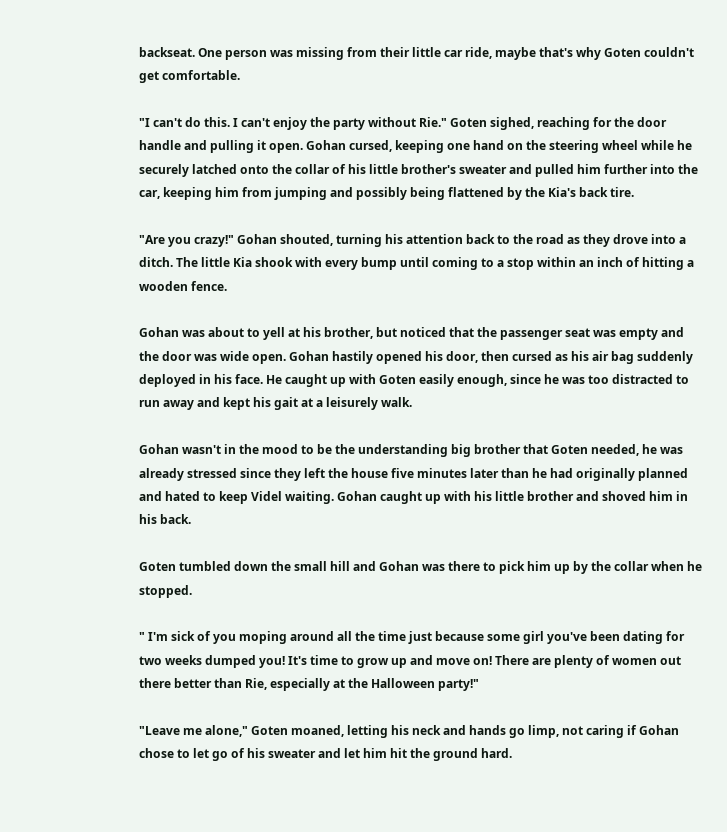backseat. One person was missing from their little car ride, maybe that's why Goten couldn't get comfortable.

"I can't do this. I can't enjoy the party without Rie." Goten sighed, reaching for the door handle and pulling it open. Gohan cursed, keeping one hand on the steering wheel while he securely latched onto the collar of his little brother's sweater and pulled him further into the car, keeping him from jumping and possibly being flattened by the Kia's back tire.

"Are you crazy!" Gohan shouted, turning his attention back to the road as they drove into a ditch. The little Kia shook with every bump until coming to a stop within an inch of hitting a wooden fence.

Gohan was about to yell at his brother, but noticed that the passenger seat was empty and the door was wide open. Gohan hastily opened his door, then cursed as his air bag suddenly deployed in his face. He caught up with Goten easily enough, since he was too distracted to run away and kept his gait at a leisurely walk.

Gohan wasn't in the mood to be the understanding big brother that Goten needed, he was already stressed since they left the house five minutes later than he had originally planned and hated to keep Videl waiting. Gohan caught up with his little brother and shoved him in his back.

Goten tumbled down the small hill and Gohan was there to pick him up by the collar when he stopped.

" I'm sick of you moping around all the time just because some girl you've been dating for two weeks dumped you! It's time to grow up and move on! There are plenty of women out there better than Rie, especially at the Halloween party!"

"Leave me alone," Goten moaned, letting his neck and hands go limp, not caring if Gohan chose to let go of his sweater and let him hit the ground hard.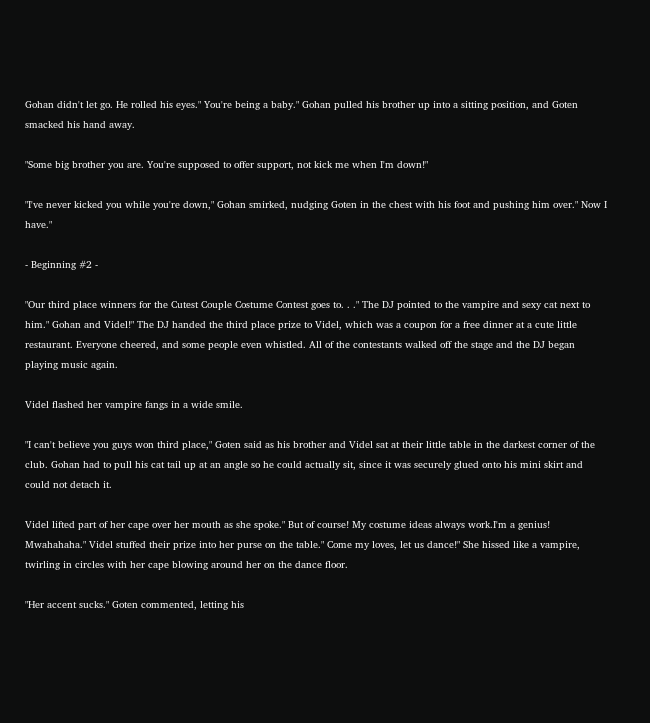Gohan didn't let go. He rolled his eyes." You're being a baby." Gohan pulled his brother up into a sitting position, and Goten smacked his hand away.

"Some big brother you are. You're supposed to offer support, not kick me when I'm down!"

"I've never kicked you while you're down," Gohan smirked, nudging Goten in the chest with his foot and pushing him over." Now I have."

- Beginning #2 -

"Our third place winners for the Cutest Couple Costume Contest goes to. . ." The DJ pointed to the vampire and sexy cat next to him." Gohan and Videl!" The DJ handed the third place prize to Videl, which was a coupon for a free dinner at a cute little restaurant. Everyone cheered, and some people even whistled. All of the contestants walked off the stage and the DJ began playing music again.

Videl flashed her vampire fangs in a wide smile.

"I can't believe you guys won third place," Goten said as his brother and Videl sat at their little table in the darkest corner of the club. Gohan had to pull his cat tail up at an angle so he could actually sit, since it was securely glued onto his mini skirt and could not detach it.

Videl lifted part of her cape over her mouth as she spoke." But of course! My costume ideas always work.I'm a genius! Mwahahaha." Videl stuffed their prize into her purse on the table." Come my loves, let us dance!" She hissed like a vampire, twirling in circles with her cape blowing around her on the dance floor.

"Her accent sucks." Goten commented, letting his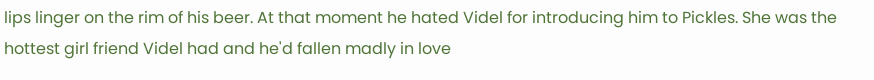lips linger on the rim of his beer. At that moment he hated Videl for introducing him to Pickles. She was the hottest girl friend Videl had and he'd fallen madly in love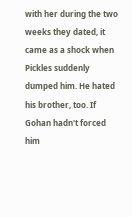with her during the two weeks they dated, it came as a shock when Pickles suddenly dumped him. He hated his brother, too. If Gohan hadn't forced him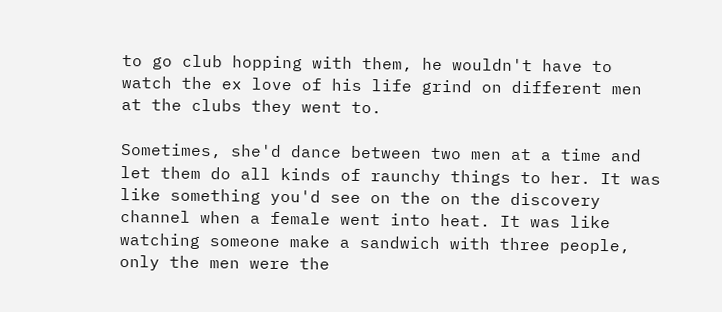to go club hopping with them, he wouldn't have to watch the ex love of his life grind on different men at the clubs they went to.

Sometimes, she'd dance between two men at a time and let them do all kinds of raunchy things to her. It was like something you'd see on the on the discovery channel when a female went into heat. It was like watching someone make a sandwich with three people, only the men were the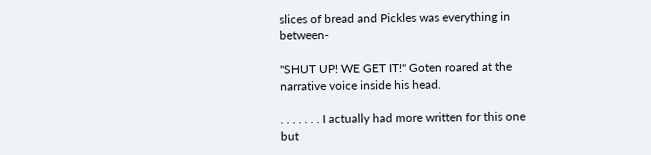slices of bread and Pickles was everything in between-

"SHUT UP! WE GET IT!" Goten roared at the narrative voice inside his head.

. . . . . . . I actually had more written for this one but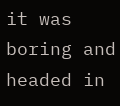it was boring and headed in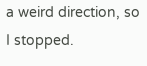a weird direction, so I stopped.